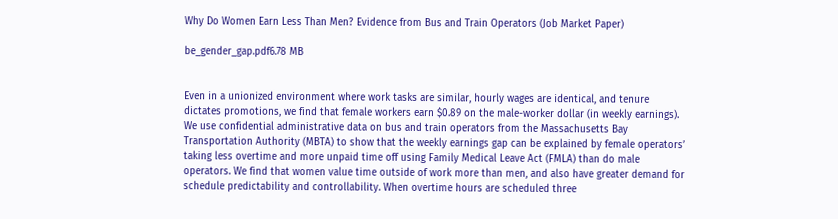Why Do Women Earn Less Than Men? Evidence from Bus and Train Operators (Job Market Paper)

be_gender_gap.pdf6.78 MB


Even in a unionized environment where work tasks are similar, hourly wages are identical, and tenure dictates promotions, we find that female workers earn $0.89 on the male-worker dollar (in weekly earnings). We use confidential administrative data on bus and train operators from the Massachusetts Bay Transportation Authority (MBTA) to show that the weekly earnings gap can be explained by female operators’ taking less overtime and more unpaid time off using Family Medical Leave Act (FMLA) than do male operators. We find that women value time outside of work more than men, and also have greater demand for schedule predictability and controllability. When overtime hours are scheduled three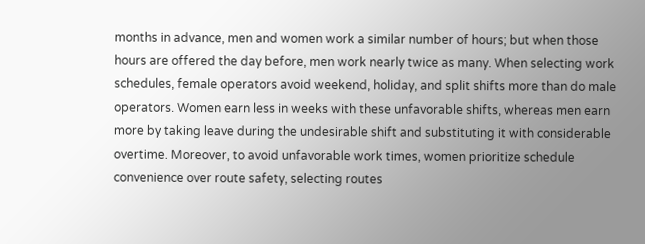months in advance, men and women work a similar number of hours; but when those hours are offered the day before, men work nearly twice as many. When selecting work schedules, female operators avoid weekend, holiday, and split shifts more than do male operators. Women earn less in weeks with these unfavorable shifts, whereas men earn more by taking leave during the undesirable shift and substituting it with considerable overtime. Moreover, to avoid unfavorable work times, women prioritize schedule convenience over route safety, selecting routes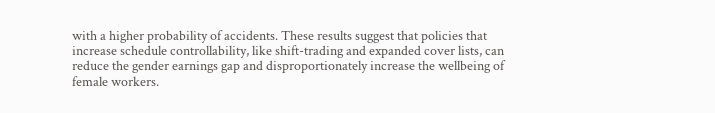with a higher probability of accidents. These results suggest that policies that increase schedule controllability, like shift-trading and expanded cover lists, can reduce the gender earnings gap and disproportionately increase the wellbeing of female workers.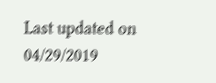Last updated on 04/29/2019